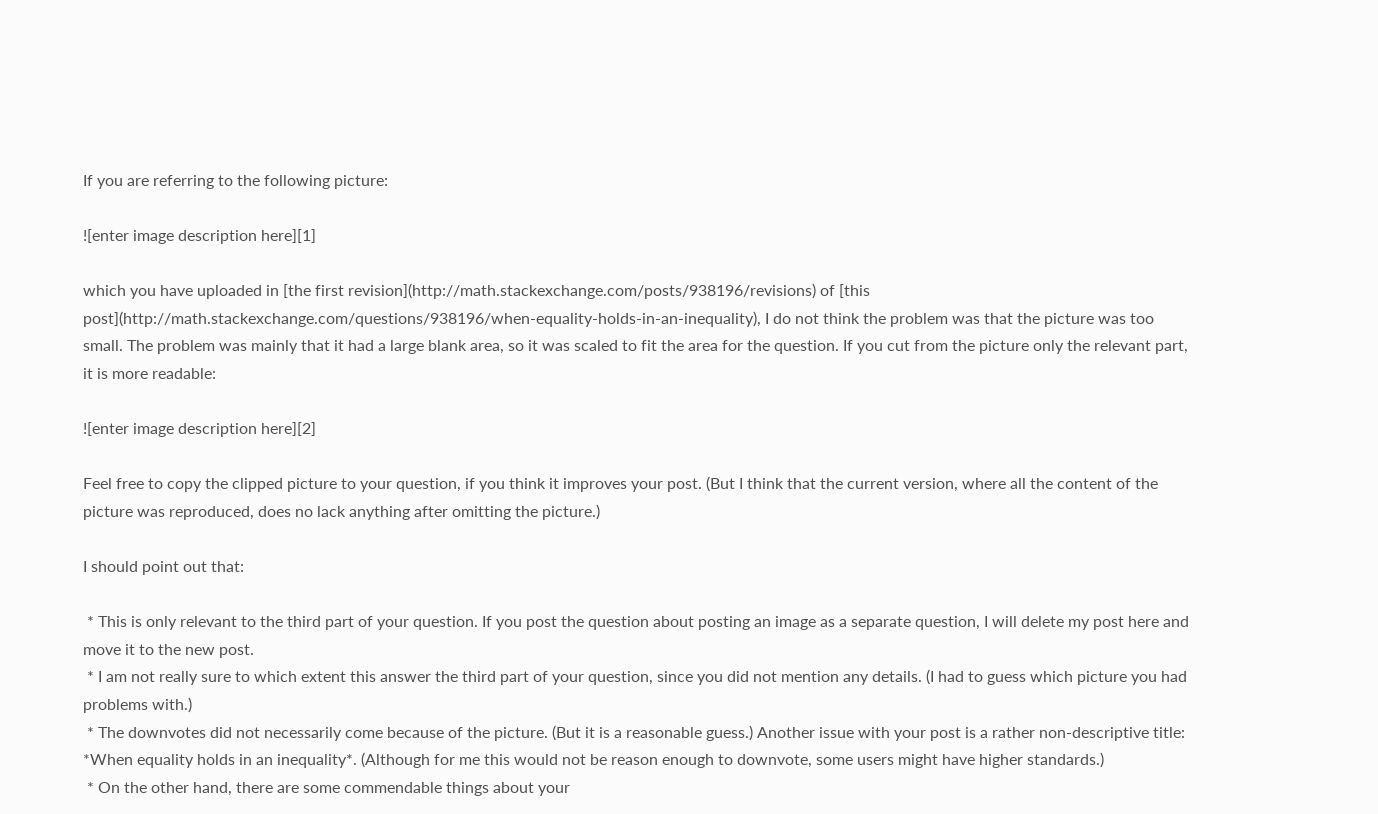If you are referring to the following picture:

![enter image description here][1]

which you have uploaded in [the first revision](http://math.stackexchange.com/posts/938196/revisions) of [this post](http://math.stackexchange.com/questions/938196/when-equality-holds-in-an-inequality), I do not think the problem was that the picture was too small. The problem was mainly that it had a large blank area, so it was scaled to fit the area for the question. If you cut from the picture only the relevant part, it is more readable:

![enter image description here][2]

Feel free to copy the clipped picture to your question, if you think it improves your post. (But I think that the current version, where all the content of the picture was reproduced, does no lack anything after omitting the picture.)

I should point out that:

 * This is only relevant to the third part of your question. If you post the question about posting an image as a separate question, I will delete my post here and move it to the new post.
 * I am not really sure to which extent this answer the third part of your question, since you did not mention any details. (I had to guess which picture you had problems with.)
 * The downvotes did not necessarily come because of the picture. (But it is a reasonable guess.) Another issue with your post is a rather non-descriptive title: *When equality holds in an inequality*. (Although for me this would not be reason enough to downvote, some users might have higher standards.)
 * On the other hand, there are some commendable things about your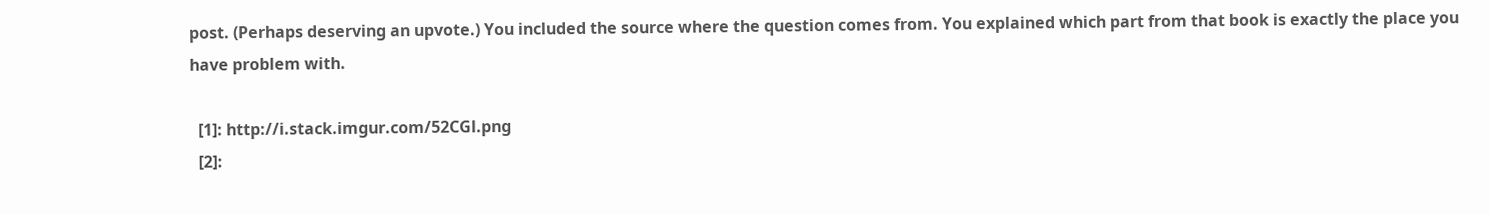post. (Perhaps deserving an upvote.) You included the source where the question comes from. You explained which part from that book is exactly the place you have problem with.

  [1]: http://i.stack.imgur.com/52CGl.png
  [2]: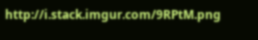http://i.stack.imgur.com/9RPtM.png